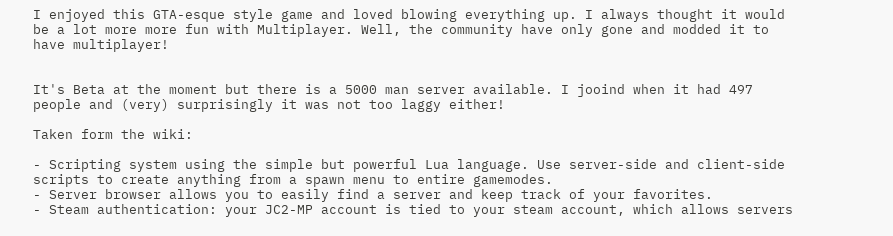I enjoyed this GTA-esque style game and loved blowing everything up. I always thought it would be a lot more more fun with Multiplayer. Well, the community have only gone and modded it to have multiplayer!


It's Beta at the moment but there is a 5000 man server available. I jooind when it had 497 people and (very) surprisingly it was not too laggy either!

Taken form the wiki:

- Scripting system using the simple but powerful Lua language. Use server-side and client-side scripts to create anything from a spawn menu to entire gamemodes.
- Server browser allows you to easily find a server and keep track of your favorites.
- Steam authentication: your JC2-MP account is tied to your steam account, which allows servers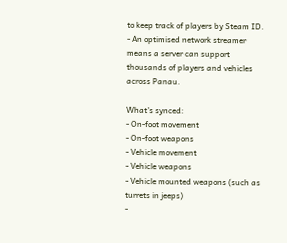to keep track of players by Steam ID.
- An optimised network streamer means a server can support thousands of players and vehicles across Panau.

What's synced:
- On-foot movement
- On-foot weapons
- Vehicle movement
- Vehicle weapons
- Vehicle mounted weapons (such as turrets in jeeps)
-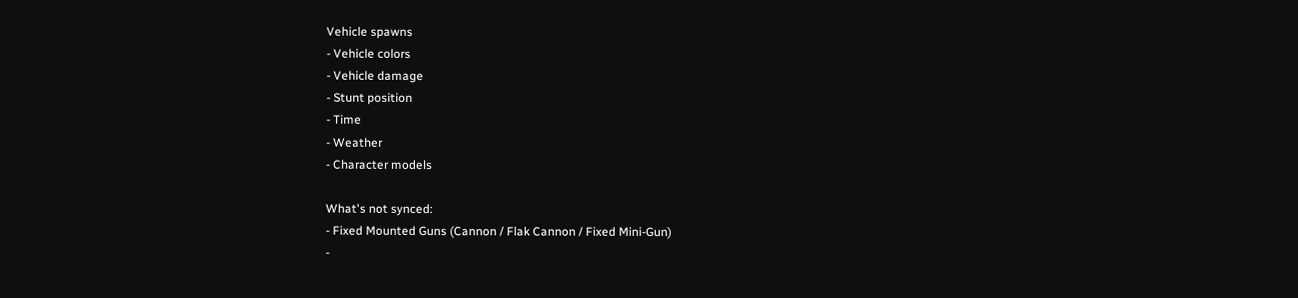Vehicle spawns
- Vehicle colors
- Vehicle damage
- Stunt position
- Time
- Weather
- Character models

What's not synced:
- Fixed Mounted Guns (Cannon / Flak Cannon / Fixed Mini-Gun)
-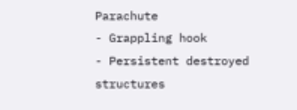Parachute
- Grappling hook
- Persistent destroyed structures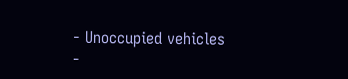- Unoccupied vehicles
-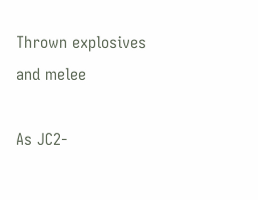Thrown explosives and melee

As JC2-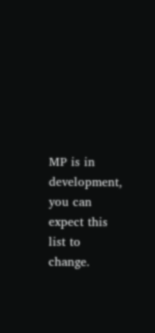MP is in development, you can expect this list to change.